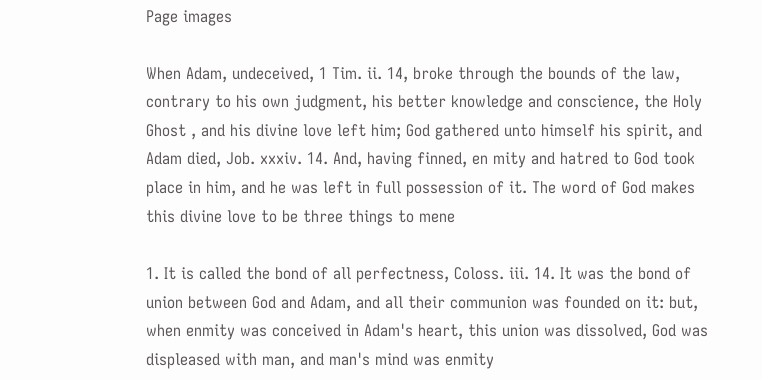Page images

When Adam, undeceived, 1 Tim. ii. 14, broke through the bounds of the law, contrary to his own judgment, his better knowledge and conscience, the Holy Ghost , and his divine love left him; God gathered unto himself his spirit, and Adam died, Job. xxxiv. 14. And, having finned, en mity and hatred to God took place in him, and he was left in full possession of it. The word of God makes this divine love to be three things to mene

1. It is called the bond of all perfectness, Coloss. iii. 14. It was the bond of union between God and Adam, and all their communion was founded on it: but, when enmity was conceived in Adam's heart, this union was dissolved, God was displeased with man, and man's mind was enmity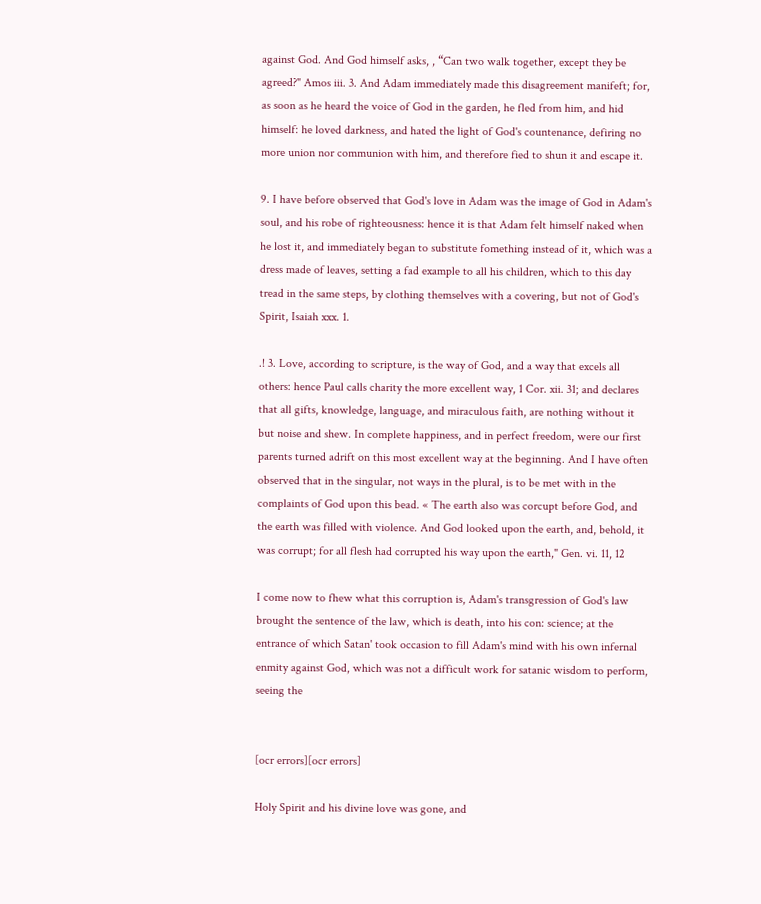against God. And God himself asks, , “Can two walk together, except they be agreed?" Amos iii. 3. And Adam immediately made this disagreement manifeft; for, as soon as he heard the voice of God in the garden, he fled from him, and hid himself: he loved darkness, and hated the light of God's countenance, defiring no more union nor communion with him, and therefore fied to shun it and escape it.

9. I have before observed that God's love in Adam was the image of God in Adam's soul, and his robe of righteousness: hence it is that Adam felt himself naked when he lost it, and immediately began to substitute fomething instead of it, which was a dress made of leaves, setting a fad example to all his children, which to this day tread in the same steps, by clothing themselves with a covering, but not of God's Spirit, Isaiah xxx. 1.

.! 3. Love, according to scripture, is the way of God, and a way that excels all others: hence Paul calls charity the more excellent way, 1 Cor. xii. 31; and declares that all gifts, knowledge, language, and miraculous faith, are nothing without it but noise and shew. In complete happiness, and in perfect freedom, were our first parents turned adrift on this most excellent way at the beginning. And I have often observed that in the singular, not ways in the plural, is to be met with in the complaints of God upon this bead. « The earth also was corcupt before God, and the earth was filled with violence. And God looked upon the earth, and, behold, it was corrupt; for all flesh had corrupted his way upon the earth," Gen. vi. 11, 12

I come now to fhew what this corruption is, Adam's transgression of God's law brought the sentence of the law, which is death, into his con: science; at the entrance of which Satan' took occasion to fill Adam's mind with his own infernal enmity against God, which was not a difficult work for satanic wisdom to perform, seeing the


[ocr errors][ocr errors]

Holy Spirit and his divine love was gone, and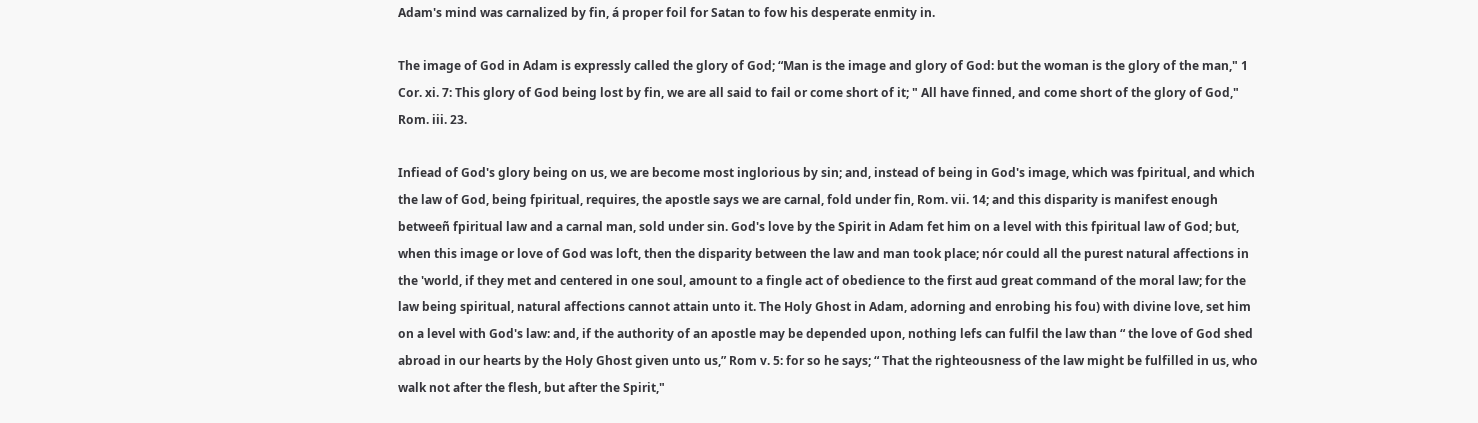Adam's mind was carnalized by fin, á proper foil for Satan to fow his desperate enmity in.

The image of God in Adam is expressly called the glory of God; “Man is the image and glory of God: but the woman is the glory of the man," 1 Cor. xi. 7: This glory of God being lost by fin, we are all said to fail or come short of it; " All have finned, and come short of the glory of God," Rom. iii. 23.

Infiead of God's glory being on us, we are become most inglorious by sin; and, instead of being in God's image, which was fpiritual, and which the law of God, being fpiritual, requires, the apostle says we are carnal, fold under fin, Rom. vii. 14; and this disparity is manifest enough betweeñ fpiritual law and a carnal man, sold under sin. God's love by the Spirit in Adam fet him on a level with this fpiritual law of God; but, when this image or love of God was loft, then the disparity between the law and man took place; nór could all the purest natural affections in the 'world, if they met and centered in one soul, amount to a fingle act of obedience to the first aud great command of the moral law; for the law being spiritual, natural affections cannot attain unto it. The Holy Ghost in Adam, adorning and enrobing his fou) with divine love, set him on a level with God's law: and, if the authority of an apostle may be depended upon, nothing lefs can fulfil the law than “ the love of God shed abroad in our hearts by the Holy Ghost given unto us,” Rom v. 5: for so he says; “ That the righteousness of the law might be fulfilled in us, who walk not after the flesh, but after the Spirit,"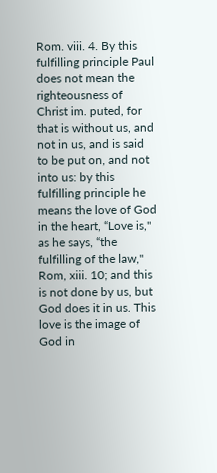Rom. viii. 4. By this fulfilling principle Paul does not mean the righteousness of Christ im. puted, for that is without us, and not in us, and is said to be put on, and not into us: by this fulfilling principle he means the love of God in the heart, “Love is," as he says, “the fulfilling of the law," Rom, xiii. 10; and this is not done by us, but God does it in us. This love is the image of God in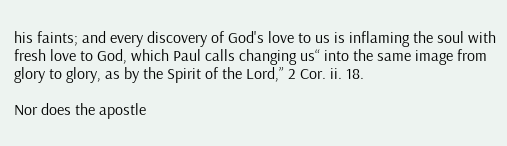his faints; and every discovery of God's love to us is inflaming the soul with fresh love to God, which Paul calls changing us“ into the same image from glory to glory, as by the Spirit of the Lord,” 2 Cor. ii. 18.

Nor does the apostle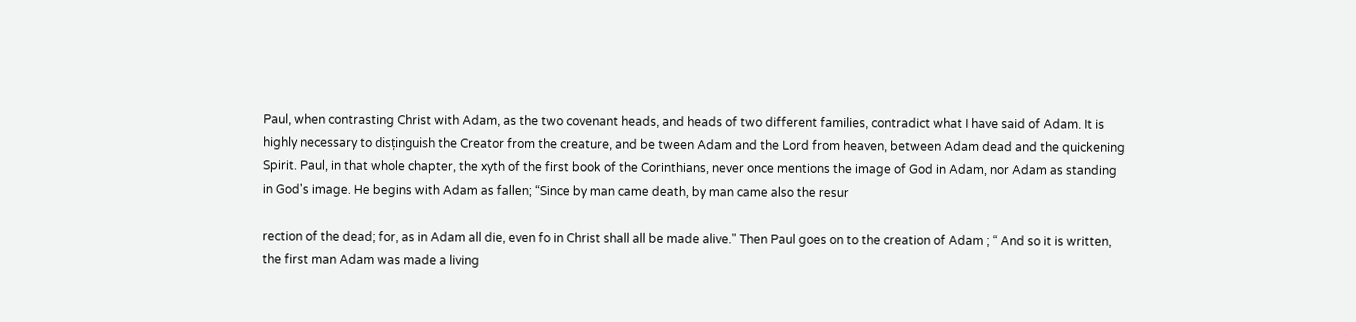Paul, when contrasting Christ with Adam, as the two covenant heads, and heads of two different families, contradict what I have said of Adam. It is highly necessary to disținguish the Creator from the creature, and be tween Adam and the Lord from heaven, between Adam dead and the quickening Spirit. Paul, in that whole chapter, the xyth of the first book of the Corinthians, never once mentions the image of God in Adam, nor Adam as standing in God's image. He begins with Adam as fallen; “Since by man came death, by man came also the resur

rection of the dead; for, as in Adam all die, even fo in Christ shall all be made alive." Then Paul goes on to the creation of Adam ; “ And so it is written, the first man Adam was made a living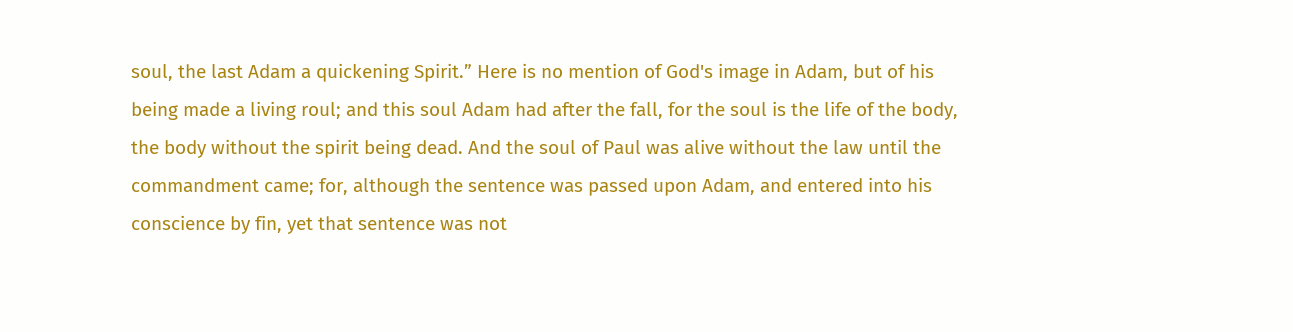soul, the last Adam a quickening Spirit.” Here is no mention of God's image in Adam, but of his being made a living roul; and this soul Adam had after the fall, for the soul is the life of the body, the body without the spirit being dead. And the soul of Paul was alive without the law until the commandment came; for, although the sentence was passed upon Adam, and entered into his conscience by fin, yet that sentence was not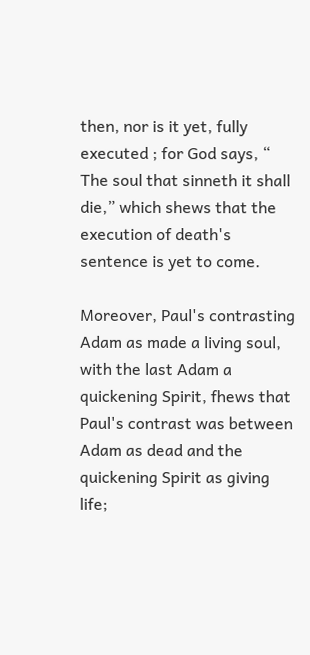then, nor is it yet, fully executed ; for God says, “ The soul that sinneth it shall die,” which shews that the execution of death's sentence is yet to come.

Moreover, Paul's contrasting Adam as made a living soul, with the last Adam a quickening Spirit, fhews that Paul's contrast was between Adam as dead and the quickening Spirit as giving life;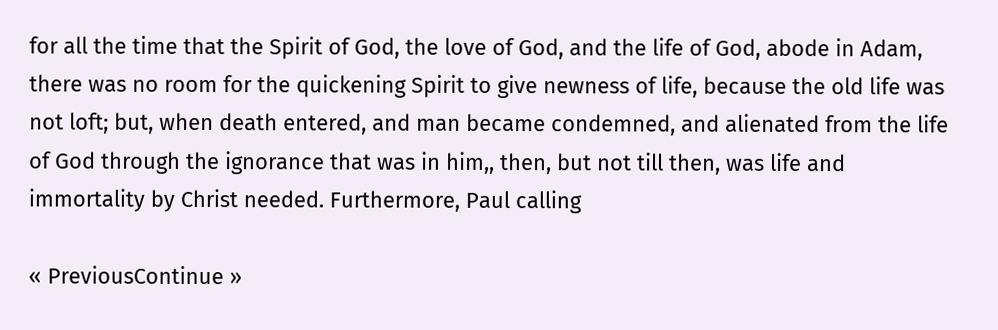for all the time that the Spirit of God, the love of God, and the life of God, abode in Adam, there was no room for the quickening Spirit to give newness of life, because the old life was not loft; but, when death entered, and man became condemned, and alienated from the life of God through the ignorance that was in him,, then, but not till then, was life and immortality by Christ needed. Furthermore, Paul calling

« PreviousContinue »